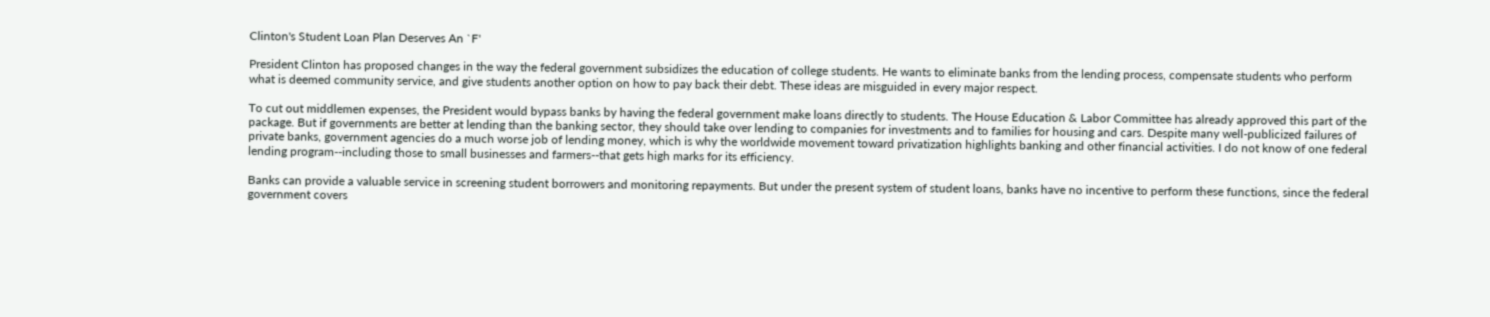Clinton's Student Loan Plan Deserves An `F'

President Clinton has proposed changes in the way the federal government subsidizes the education of college students. He wants to eliminate banks from the lending process, compensate students who perform what is deemed community service, and give students another option on how to pay back their debt. These ideas are misguided in every major respect.

To cut out middlemen expenses, the President would bypass banks by having the federal government make loans directly to students. The House Education & Labor Committee has already approved this part of the package. But if governments are better at lending than the banking sector, they should take over lending to companies for investments and to families for housing and cars. Despite many well-publicized failures of private banks, government agencies do a much worse job of lending money, which is why the worldwide movement toward privatization highlights banking and other financial activities. I do not know of one federal lending program--including those to small businesses and farmers--that gets high marks for its efficiency.

Banks can provide a valuable service in screening student borrowers and monitoring repayments. But under the present system of student loans, banks have no incentive to perform these functions, since the federal government covers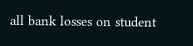all bank losses on student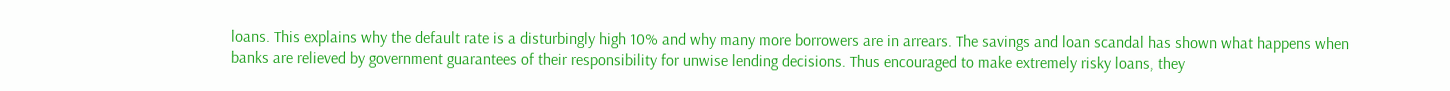loans. This explains why the default rate is a disturbingly high 10% and why many more borrowers are in arrears. The savings and loan scandal has shown what happens when banks are relieved by government guarantees of their responsibility for unwise lending decisions. Thus encouraged to make extremely risky loans, they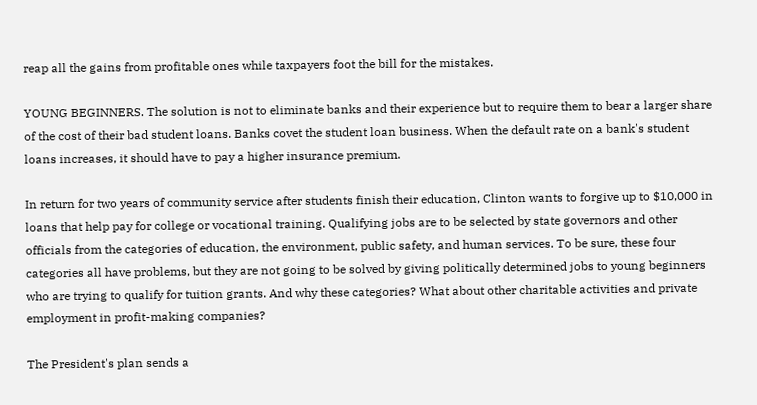reap all the gains from profitable ones while taxpayers foot the bill for the mistakes.

YOUNG BEGINNERS. The solution is not to eliminate banks and their experience but to require them to bear a larger share of the cost of their bad student loans. Banks covet the student loan business. When the default rate on a bank's student loans increases, it should have to pay a higher insurance premium.

In return for two years of community service after students finish their education, Clinton wants to forgive up to $10,000 in loans that help pay for college or vocational training. Qualifying jobs are to be selected by state governors and other officials from the categories of education, the environment, public safety, and human services. To be sure, these four categories all have problems, but they are not going to be solved by giving politically determined jobs to young beginners who are trying to qualify for tuition grants. And why these categories? What about other charitable activities and private employment in profit-making companies?

The President's plan sends a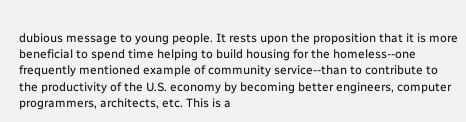dubious message to young people. It rests upon the proposition that it is more beneficial to spend time helping to build housing for the homeless--one frequently mentioned example of community service--than to contribute to the productivity of the U.S. economy by becoming better engineers, computer programmers, architects, etc. This is a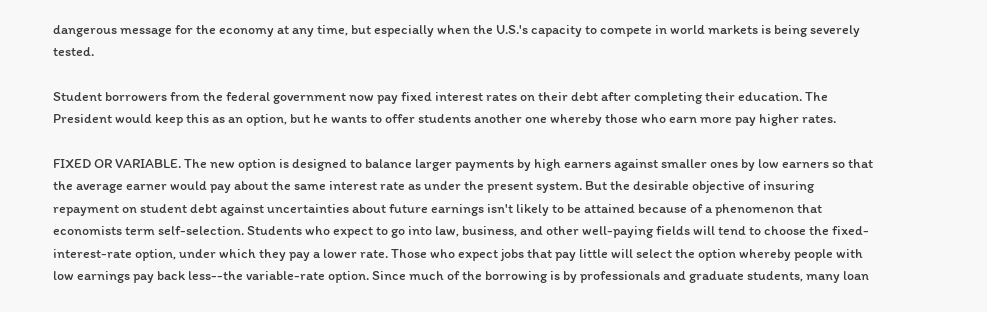dangerous message for the economy at any time, but especially when the U.S.'s capacity to compete in world markets is being severely tested.

Student borrowers from the federal government now pay fixed interest rates on their debt after completing their education. The President would keep this as an option, but he wants to offer students another one whereby those who earn more pay higher rates.

FIXED OR VARIABLE. The new option is designed to balance larger payments by high earners against smaller ones by low earners so that the average earner would pay about the same interest rate as under the present system. But the desirable objective of insuring repayment on student debt against uncertainties about future earnings isn't likely to be attained because of a phenomenon that economists term self-selection. Students who expect to go into law, business, and other well-paying fields will tend to choose the fixed-interest-rate option, under which they pay a lower rate. Those who expect jobs that pay little will select the option whereby people with low earnings pay back less--the variable-rate option. Since much of the borrowing is by professionals and graduate students, many loan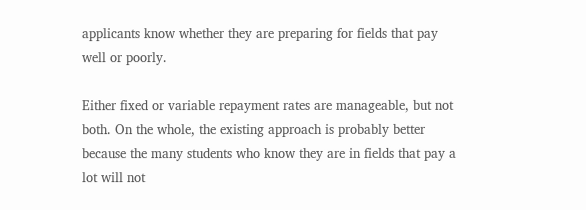applicants know whether they are preparing for fields that pay well or poorly.

Either fixed or variable repayment rates are manageable, but not both. On the whole, the existing approach is probably better because the many students who know they are in fields that pay a lot will not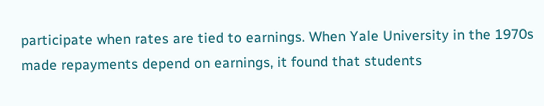participate when rates are tied to earnings. When Yale University in the 1970s made repayments depend on earnings, it found that students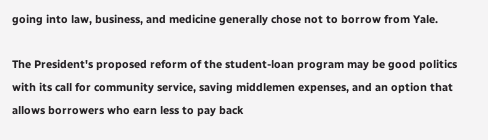going into law, business, and medicine generally chose not to borrow from Yale.

The President's proposed reform of the student-loan program may be good politics with its call for community service, saving middlemen expenses, and an option that allows borrowers who earn less to pay back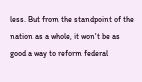less. But from the standpoint of the nation as a whole, it won't be as good a way to reform federal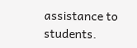assistance to students.